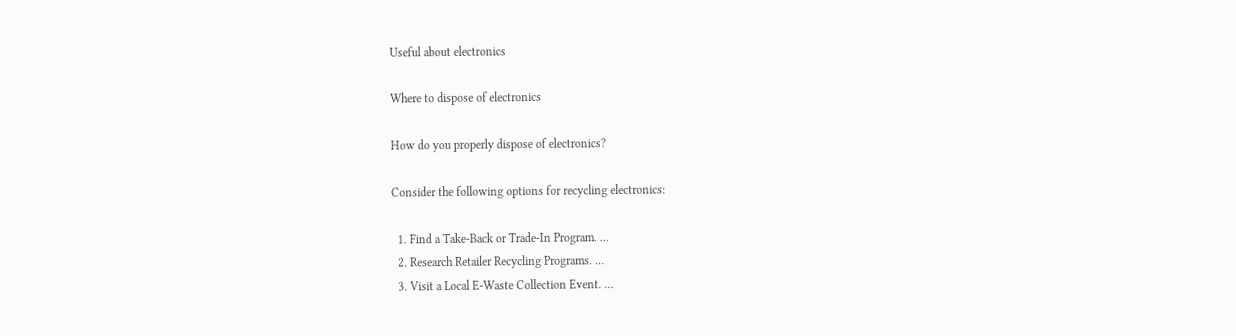Useful about electronics

Where to dispose of electronics

How do you properly dispose of electronics?

Consider the following options for recycling electronics:

  1. Find a Take-Back or Trade-In Program. …
  2. Research Retailer Recycling Programs. …
  3. Visit a Local E-Waste Collection Event. …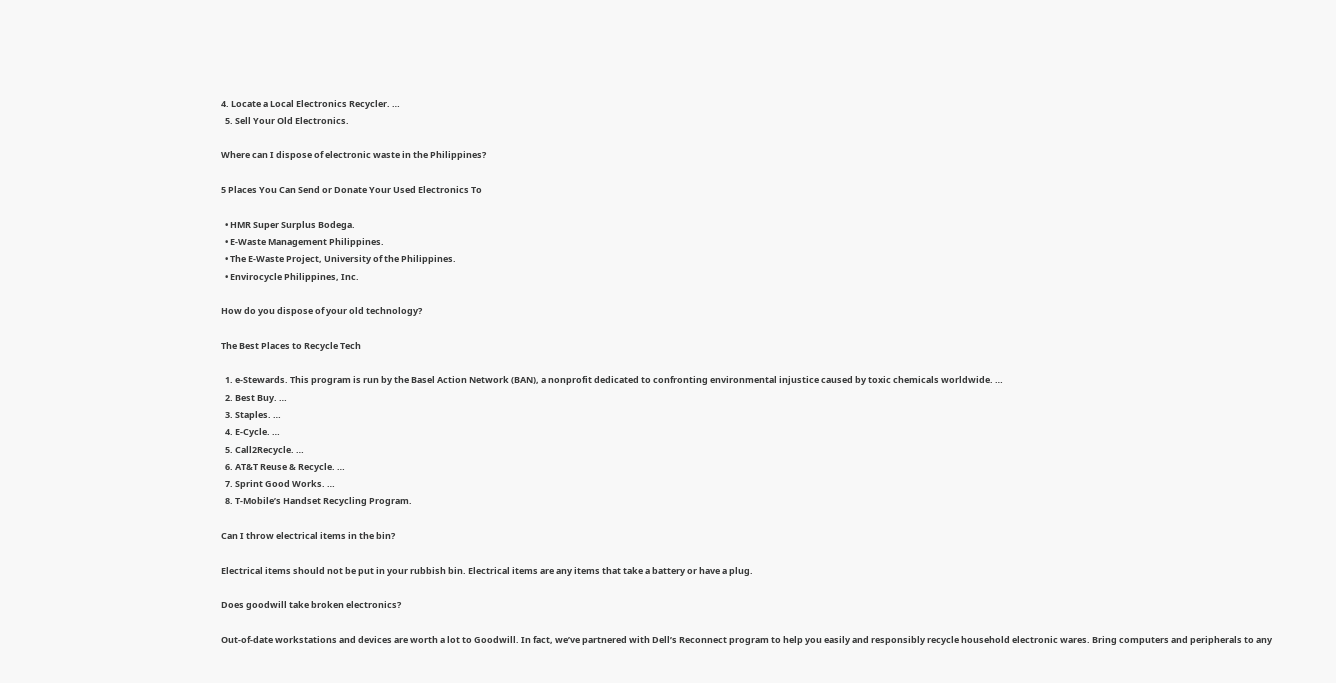4. Locate a Local Electronics Recycler. …
  5. Sell Your Old Electronics.

Where can I dispose of electronic waste in the Philippines?

5 Places You Can Send or Donate Your Used Electronics To

  • HMR Super Surplus Bodega.
  • E-Waste Management Philippines.
  • The E-Waste Project, University of the Philippines.
  • Envirocycle Philippines, Inc.

How do you dispose of your old technology?

The Best Places to Recycle Tech

  1. e-Stewards. This program is run by the Basel Action Network (BAN), a nonprofit dedicated to confronting environmental injustice caused by toxic chemicals worldwide. …
  2. Best Buy. …
  3. Staples. …
  4. E-Cycle. …
  5. Call2Recycle. …
  6. AT&T Reuse & Recycle. …
  7. Sprint Good Works. …
  8. T-Mobile’s Handset Recycling Program.

Can I throw electrical items in the bin?

Electrical items should not be put in your rubbish bin. Electrical items are any items that take a battery or have a plug.

Does goodwill take broken electronics?

Out-of-date workstations and devices are worth a lot to Goodwill. In fact, we’ve partnered with Dell’s Reconnect program to help you easily and responsibly recycle household electronic wares. Bring computers and peripherals to any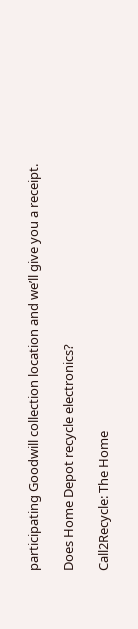participating Goodwill collection location and we’ll give you a receipt.

Does Home Depot recycle electronics?

Call2Recycle: The Home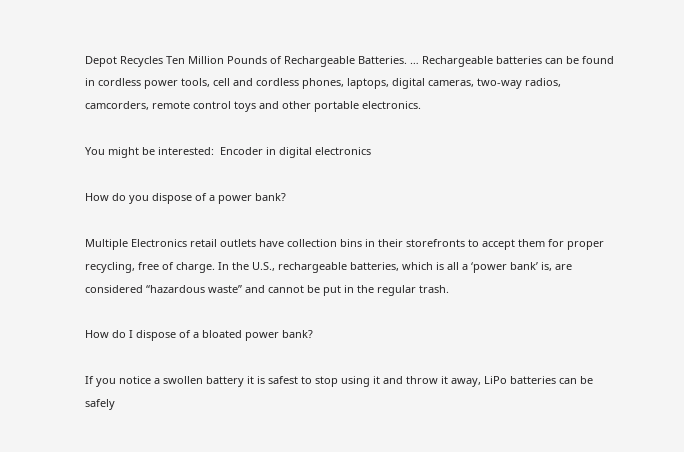Depot Recycles Ten Million Pounds of Rechargeable Batteries. … Rechargeable batteries can be found in cordless power tools, cell and cordless phones, laptops, digital cameras, two-way radios, camcorders, remote control toys and other portable electronics.

You might be interested:  Encoder in digital electronics

How do you dispose of a power bank?

Multiple Electronics retail outlets have collection bins in their storefronts to accept them for proper recycling, free of charge. In the U.S., rechargeable batteries, which is all a ‘power bank’ is, are considered “hazardous waste” and cannot be put in the regular trash.

How do I dispose of a bloated power bank?

If you notice a swollen battery it is safest to stop using it and throw it away, LiPo batteries can be safely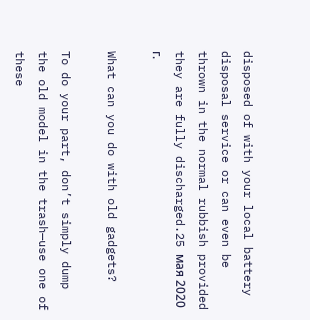disposed of with your local battery disposal service or can even be thrown in the normal rubbish provided they are fully discharged.25 мая 2020 г.

What can you do with old gadgets?

To do your part, don’t simply dump the old model in the trash—use one of these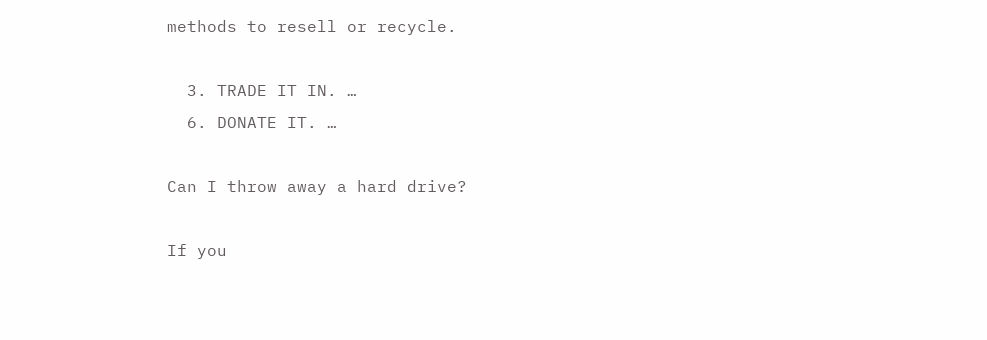methods to resell or recycle.

  3. TRADE IT IN. …
  6. DONATE IT. …

Can I throw away a hard drive?

If you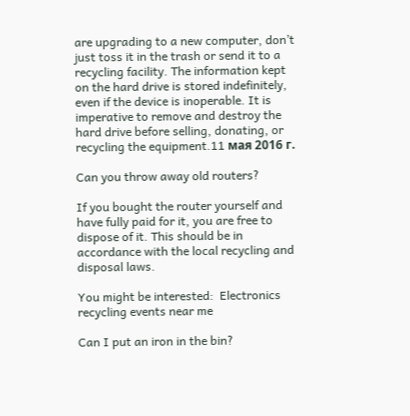are upgrading to a new computer, don’t just toss it in the trash or send it to a recycling facility. The information kept on the hard drive is stored indefinitely, even if the device is inoperable. It is imperative to remove and destroy the hard drive before selling, donating, or recycling the equipment.11 мая 2016 г.

Can you throw away old routers?

If you bought the router yourself and have fully paid for it, you are free to dispose of it. This should be in accordance with the local recycling and disposal laws.

You might be interested:  Electronics recycling events near me

Can I put an iron in the bin?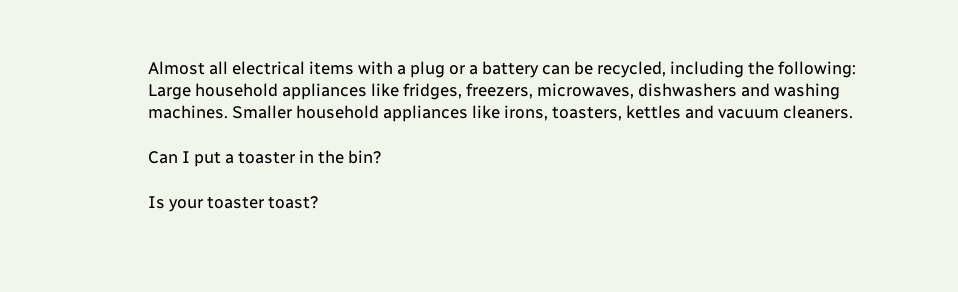Almost all electrical items with a plug or a battery can be recycled, including the following: Large household appliances like fridges, freezers, microwaves, dishwashers and washing machines. Smaller household appliances like irons, toasters, kettles and vacuum cleaners.

Can I put a toaster in the bin?

Is your toaster toast?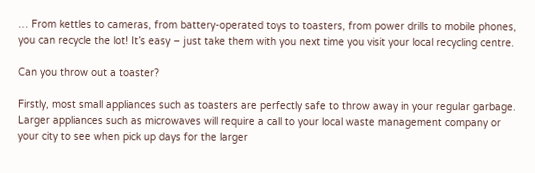… From kettles to cameras, from battery-operated toys to toasters, from power drills to mobile phones, you can recycle the lot! It’s easy – just take them with you next time you visit your local recycling centre.

Can you throw out a toaster?

Firstly, most small appliances such as toasters are perfectly safe to throw away in your regular garbage. Larger appliances such as microwaves will require a call to your local waste management company or your city to see when pick up days for the larger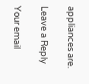appliances are.

Leave a Reply

Your email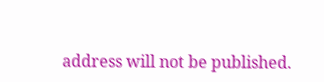address will not be published.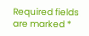Required fields are marked *